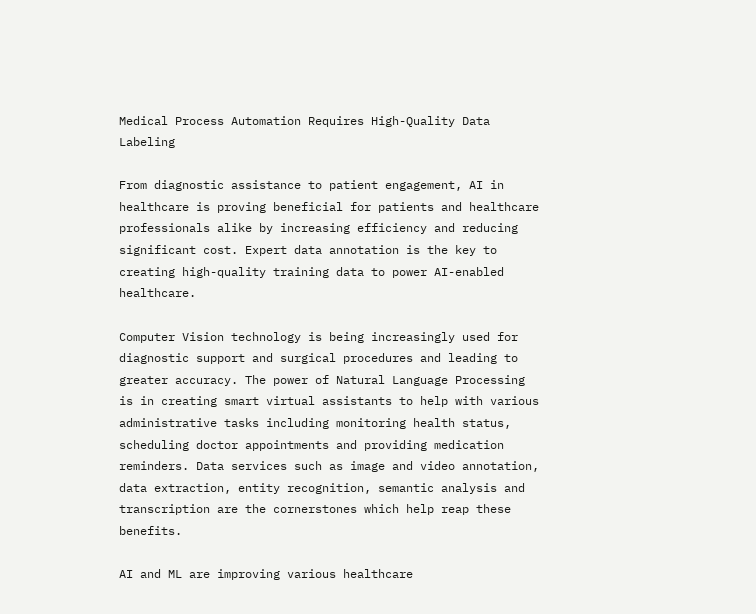Medical Process Automation Requires High-Quality Data Labeling

From diagnostic assistance to patient engagement, AI in healthcare is proving beneficial for patients and healthcare professionals alike by increasing efficiency and reducing significant cost. Expert data annotation is the key to creating high-quality training data to power AI-enabled healthcare.

Computer Vision technology is being increasingly used for diagnostic support and surgical procedures and leading to greater accuracy. The power of Natural Language Processing is in creating smart virtual assistants to help with various administrative tasks including monitoring health status, scheduling doctor appointments and providing medication reminders. Data services such as image and video annotation, data extraction, entity recognition, semantic analysis and transcription are the cornerstones which help reap these benefits.

AI and ML are improving various healthcare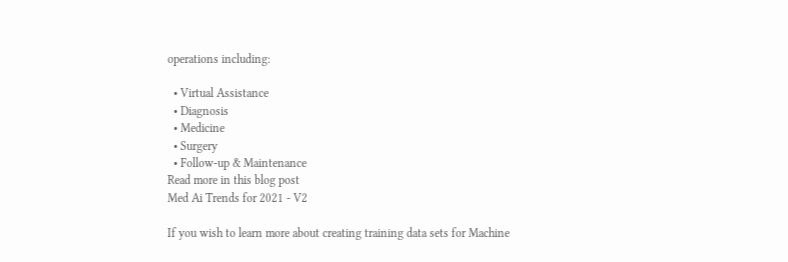operations including:

  • Virtual Assistance
  • Diagnosis
  • Medicine
  • Surgery
  • Follow-up & Maintenance
Read more in this blog post
Med Ai Trends for 2021 - V2

If you wish to learn more about creating training data sets for Machine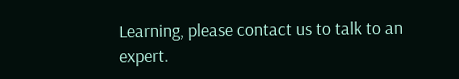Learning, please contact us to talk to an expert.